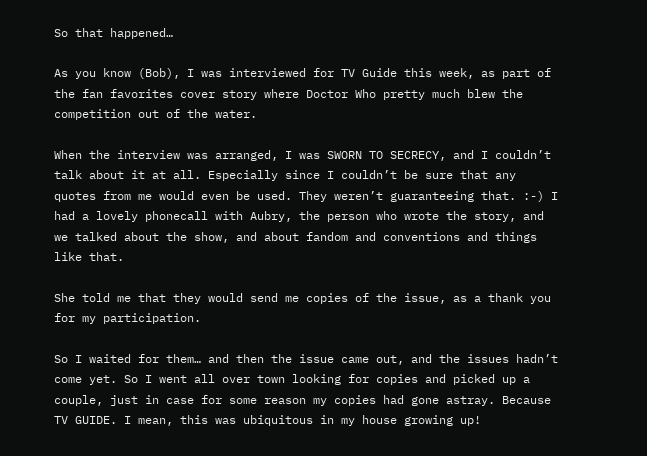So that happened…

As you know (Bob), I was interviewed for TV Guide this week, as part of the fan favorites cover story where Doctor Who pretty much blew the competition out of the water.

When the interview was arranged, I was SWORN TO SECRECY, and I couldn’t talk about it at all. Especially since I couldn’t be sure that any quotes from me would even be used. They weren’t guaranteeing that. :-) I had a lovely phonecall with Aubry, the person who wrote the story, and we talked about the show, and about fandom and conventions and things like that.

She told me that they would send me copies of the issue, as a thank you for my participation.

So I waited for them… and then the issue came out, and the issues hadn’t come yet. So I went all over town looking for copies and picked up a couple, just in case for some reason my copies had gone astray. Because TV GUIDE. I mean, this was ubiquitous in my house growing up!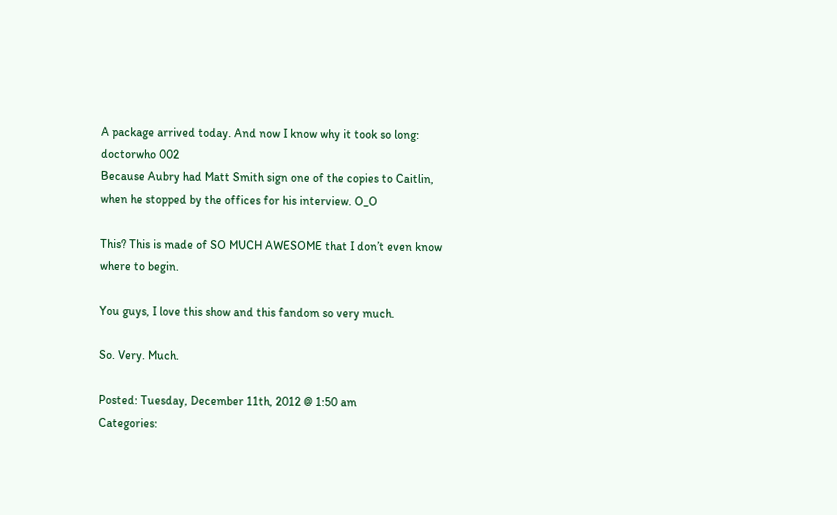A package arrived today. And now I know why it took so long:
doctorwho 002
Because Aubry had Matt Smith sign one of the copies to Caitlin, when he stopped by the offices for his interview. O_O

This? This is made of SO MUCH AWESOME that I don’t even know where to begin.

You guys, I love this show and this fandom so very much.

So. Very. Much.

Posted: Tuesday, December 11th, 2012 @ 1:50 am
Categories: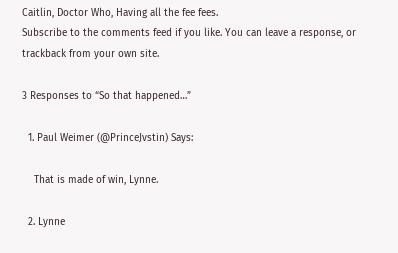Caitlin, Doctor Who, Having all the fee fees.
Subscribe to the comments feed if you like. You can leave a response, or trackback from your own site.

3 Responses to “So that happened…”

  1. Paul Weimer (@PrinceJvstin) Says:

    That is made of win, Lynne.

  2. Lynne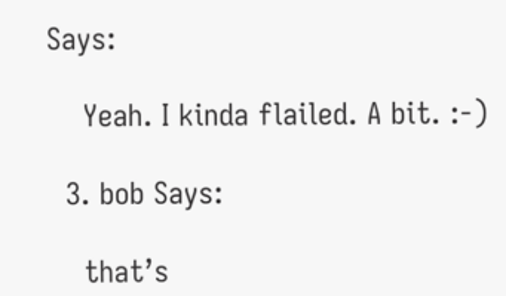Says:

    Yeah. I kinda flailed. A bit. :-)

  3. bob Says:

    that’s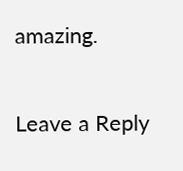amazing.

Leave a Reply